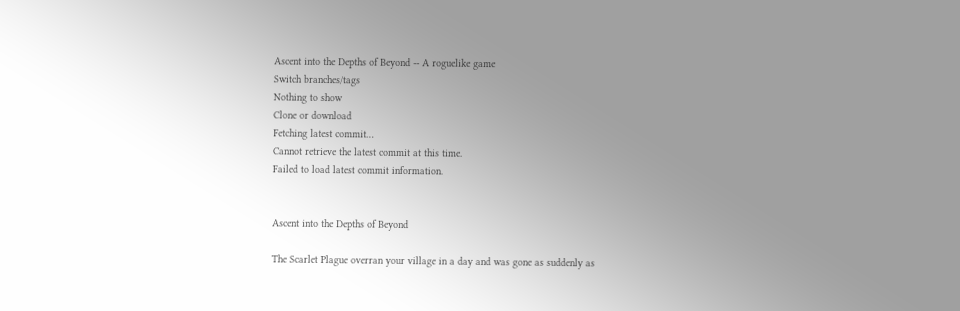Ascent into the Depths of Beyond -- A roguelike game
Switch branches/tags
Nothing to show
Clone or download
Fetching latest commit…
Cannot retrieve the latest commit at this time.
Failed to load latest commit information.


Ascent into the Depths of Beyond

The Scarlet Plague overran your village in a day and was gone as suddenly as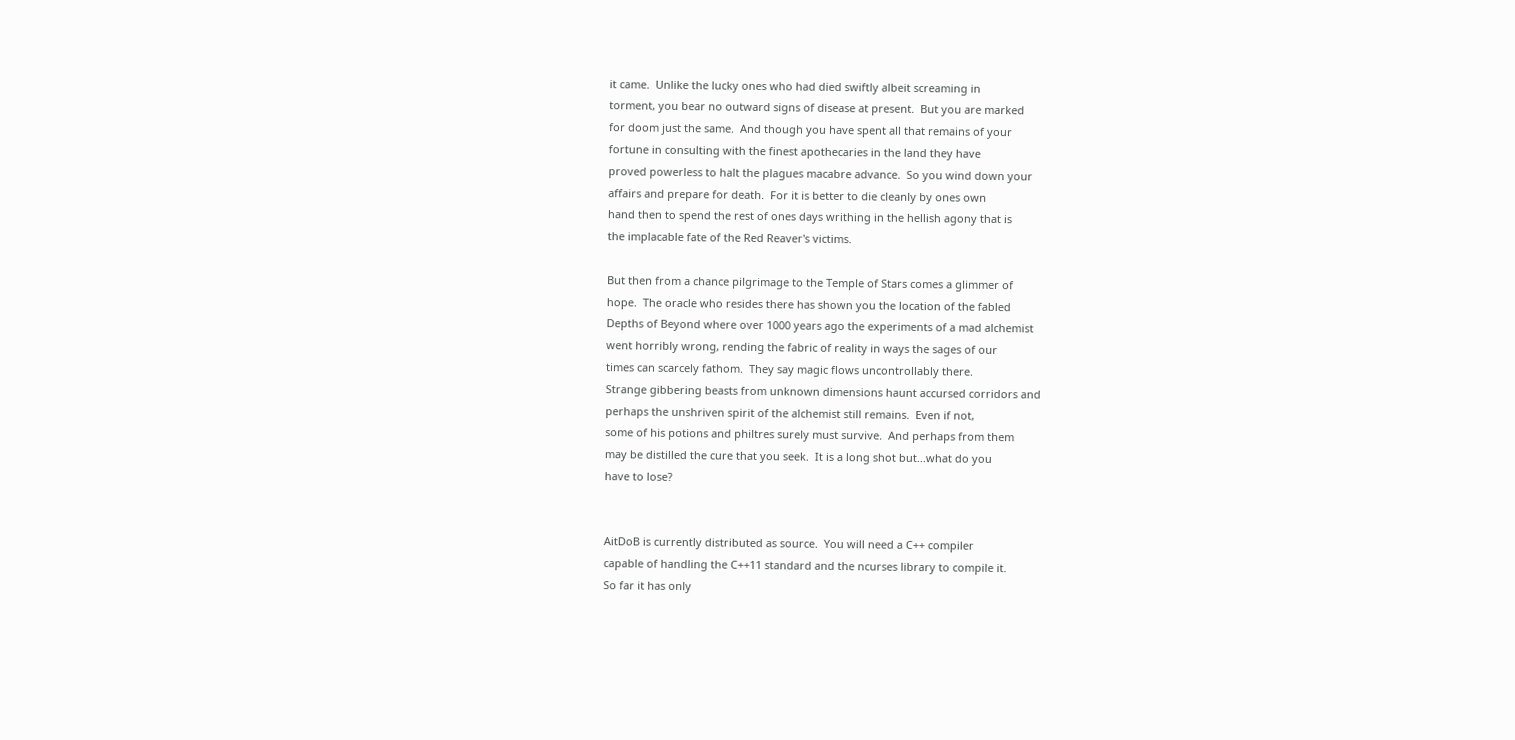it came.  Unlike the lucky ones who had died swiftly albeit screaming in
torment, you bear no outward signs of disease at present.  But you are marked
for doom just the same.  And though you have spent all that remains of your
fortune in consulting with the finest apothecaries in the land they have
proved powerless to halt the plagues macabre advance.  So you wind down your
affairs and prepare for death.  For it is better to die cleanly by ones own
hand then to spend the rest of ones days writhing in the hellish agony that is
the implacable fate of the Red Reaver's victims.

But then from a chance pilgrimage to the Temple of Stars comes a glimmer of
hope.  The oracle who resides there has shown you the location of the fabled
Depths of Beyond where over 1000 years ago the experiments of a mad alchemist
went horribly wrong, rending the fabric of reality in ways the sages of our
times can scarcely fathom.  They say magic flows uncontrollably there.
Strange gibbering beasts from unknown dimensions haunt accursed corridors and
perhaps the unshriven spirit of the alchemist still remains.  Even if not,
some of his potions and philtres surely must survive.  And perhaps from them
may be distilled the cure that you seek.  It is a long shot but...what do you
have to lose?


AitDoB is currently distributed as source.  You will need a C++ compiler
capable of handling the C++11 standard and the ncurses library to compile it.
So far it has only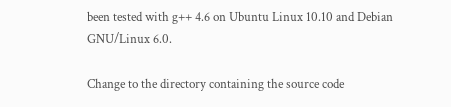been tested with g++ 4.6 on Ubuntu Linux 10.10 and Debian
GNU/Linux 6.0.

Change to the directory containing the source code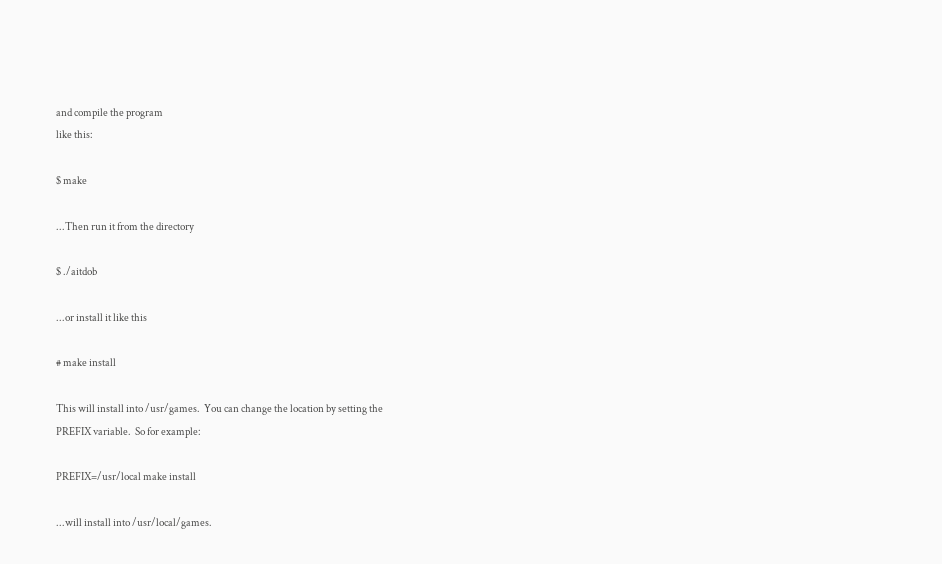and compile the program
like this:

$ make

...Then run it from the directory

$ ./aitdob

...or install it like this

# make install

This will install into /usr/games.  You can change the location by setting the
PREFIX variable.  So for example:

PREFIX=/usr/local make install

...will install into /usr/local/games.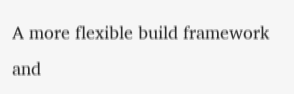A more flexible build framework and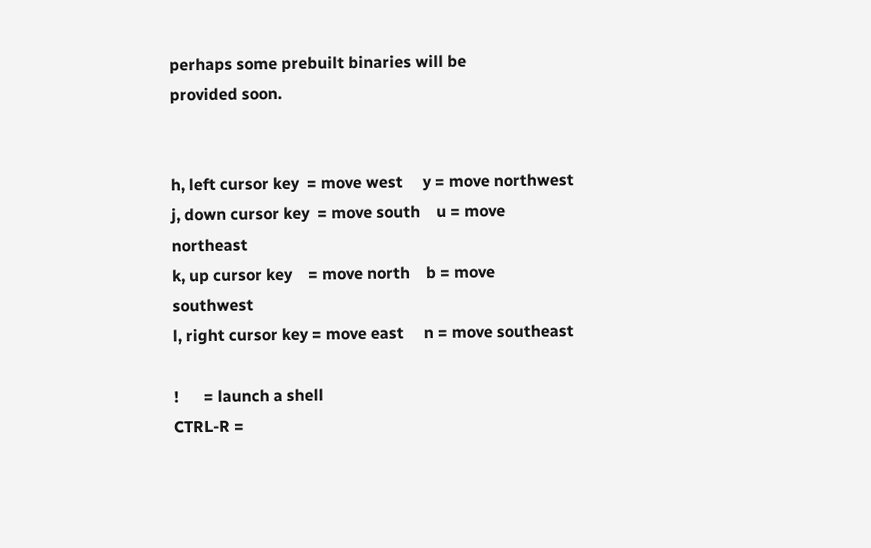perhaps some prebuilt binaries will be
provided soon.


h, left cursor key  = move west     y = move northwest
j, down cursor key  = move south    u = move northeast
k, up cursor key    = move north    b = move southwest
l, right cursor key = move east     n = move southeast

!      = launch a shell
CTRL-R =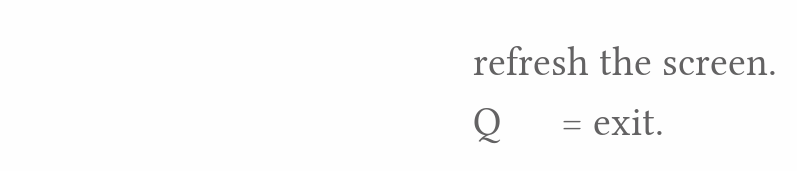refresh the screen.
Q      = exit.